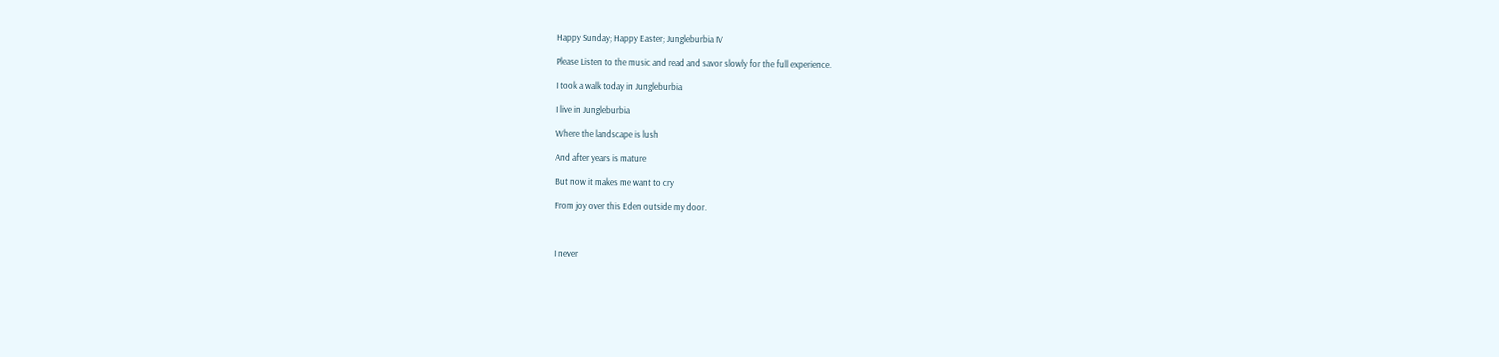Happy Sunday; Happy Easter; Jungleburbia IV

Please Listen to the music and read and savor slowly for the full experience.

I took a walk today in Jungleburbia

I live in Jungleburbia

Where the landscape is lush

And after years is mature

But now it makes me want to cry

From joy over this Eden outside my door.



I never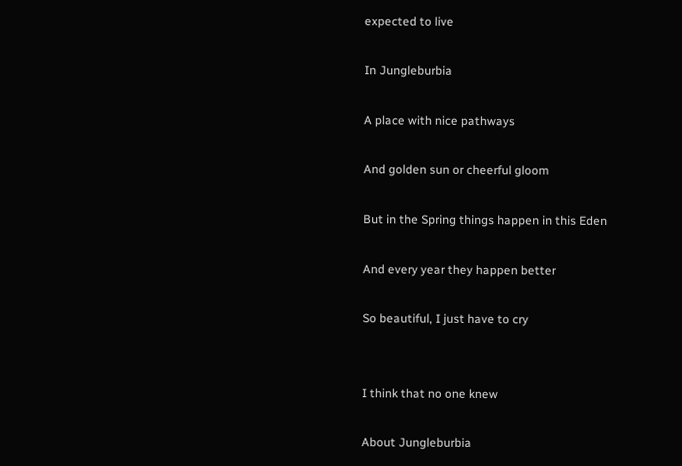expected to live

In Jungleburbia

A place with nice pathways

And golden sun or cheerful gloom

But in the Spring things happen in this Eden

And every year they happen better

So beautiful, I just have to cry


I think that no one knew

About Jungleburbia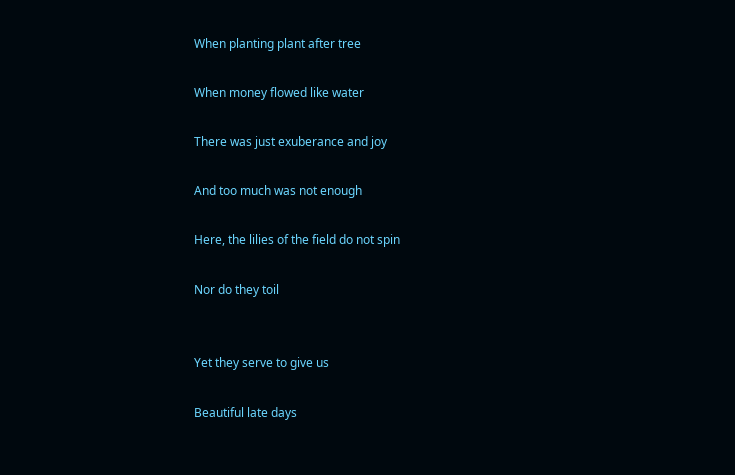When planting plant after tree

When money flowed like water

There was just exuberance and joy

And too much was not enough

Here, the lilies of the field do not spin

Nor do they toil


Yet they serve to give us

Beautiful late days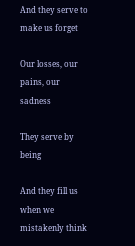And they serve to make us forget

Our losses, our pains, our sadness

They serve by being

And they fill us when we mistakenly think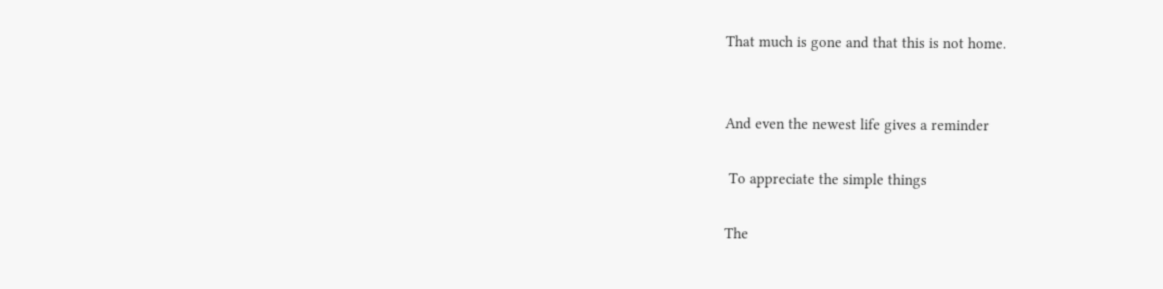That much is gone and that this is not home.


And even the newest life gives a reminder

 To appreciate the simple things

The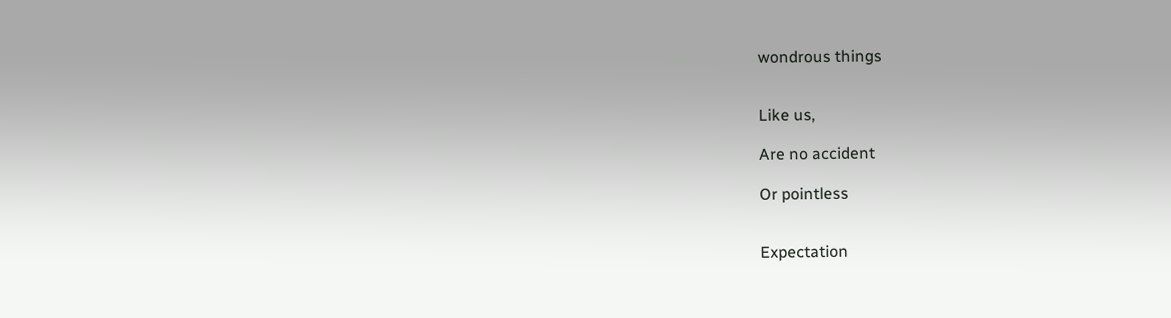wondrous things


Like us,

Are no accident

Or pointless


Expectation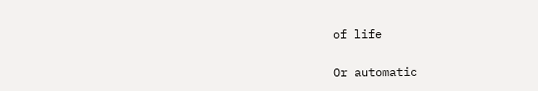of life

Or automatic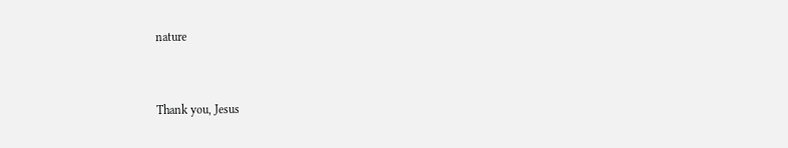nature


Thank you, Jesus